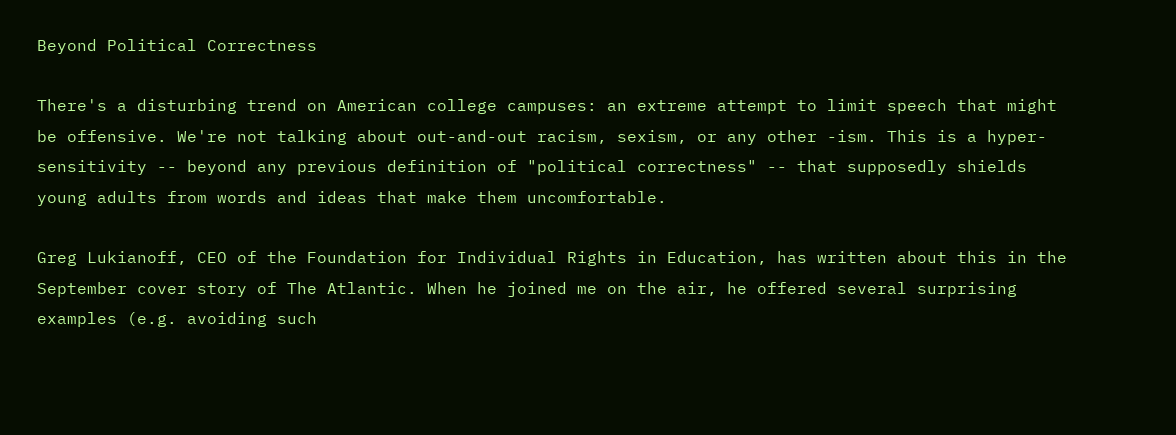Beyond Political Correctness

There's a disturbing trend on American college campuses: an extreme attempt to limit speech that might be offensive. We're not talking about out-and-out racism, sexism, or any other -ism. This is a hyper-sensitivity -- beyond any previous definition of "political correctness" -- that supposedly shields young adults from words and ideas that make them uncomfortable.

Greg Lukianoff, CEO of the Foundation for Individual Rights in Education, has written about this in the September cover story of The Atlantic. When he joined me on the air, he offered several surprising examples (e.g. avoiding such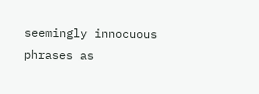seemingly innocuous phrases as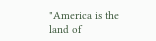"America is the land of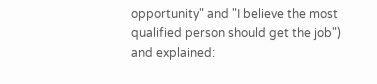opportunity" and "I believe the most qualified person should get the job") and explained: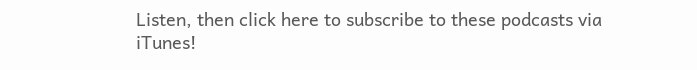Listen, then click here to subscribe to these podcasts via iTunes!